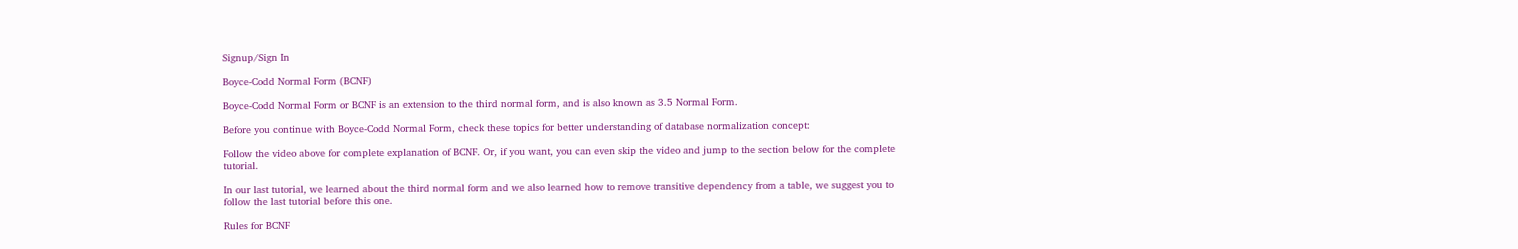Signup/Sign In

Boyce-Codd Normal Form (BCNF)

Boyce-Codd Normal Form or BCNF is an extension to the third normal form, and is also known as 3.5 Normal Form.

Before you continue with Boyce-Codd Normal Form, check these topics for better understanding of database normalization concept:

Follow the video above for complete explanation of BCNF. Or, if you want, you can even skip the video and jump to the section below for the complete tutorial.

In our last tutorial, we learned about the third normal form and we also learned how to remove transitive dependency from a table, we suggest you to follow the last tutorial before this one.

Rules for BCNF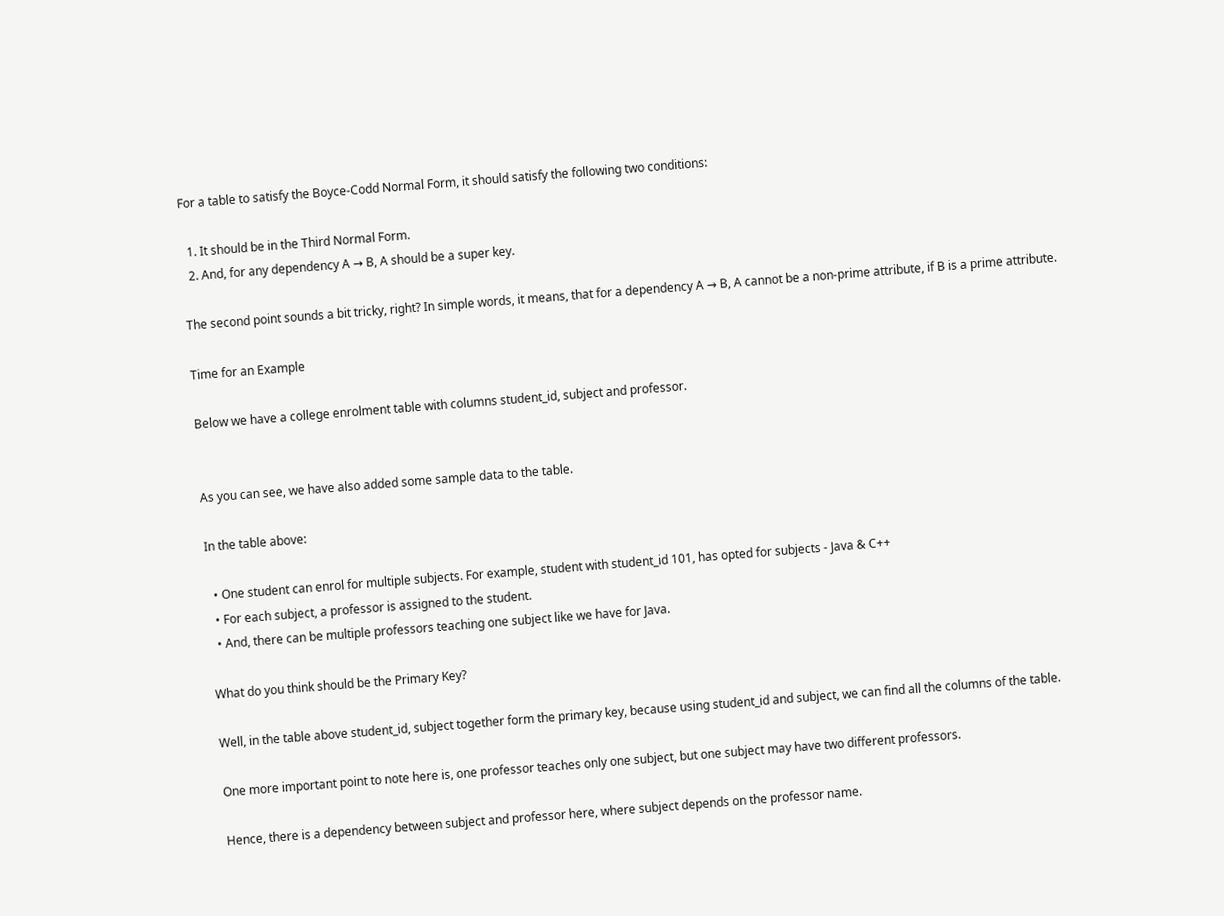For a table to satisfy the Boyce-Codd Normal Form, it should satisfy the following two conditions:

  1. It should be in the Third Normal Form.
  2. And, for any dependency A → B, A should be a super key.

The second point sounds a bit tricky, right? In simple words, it means, that for a dependency A → B, A cannot be a non-prime attribute, if B is a prime attribute.

Time for an Example

Below we have a college enrolment table with columns student_id, subject and professor.


As you can see, we have also added some sample data to the table.

In the table above:

  • One student can enrol for multiple subjects. For example, student with student_id 101, has opted for subjects - Java & C++
  • For each subject, a professor is assigned to the student.
  • And, there can be multiple professors teaching one subject like we have for Java.

What do you think should be the Primary Key?

Well, in the table above student_id, subject together form the primary key, because using student_id and subject, we can find all the columns of the table.

One more important point to note here is, one professor teaches only one subject, but one subject may have two different professors.

Hence, there is a dependency between subject and professor here, where subject depends on the professor name.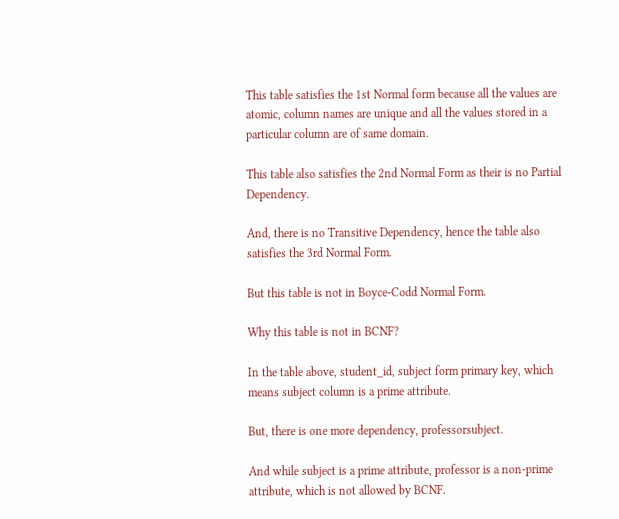This table satisfies the 1st Normal form because all the values are atomic, column names are unique and all the values stored in a particular column are of same domain.

This table also satisfies the 2nd Normal Form as their is no Partial Dependency.

And, there is no Transitive Dependency, hence the table also satisfies the 3rd Normal Form.

But this table is not in Boyce-Codd Normal Form.

Why this table is not in BCNF?

In the table above, student_id, subject form primary key, which means subject column is a prime attribute.

But, there is one more dependency, professorsubject.

And while subject is a prime attribute, professor is a non-prime attribute, which is not allowed by BCNF.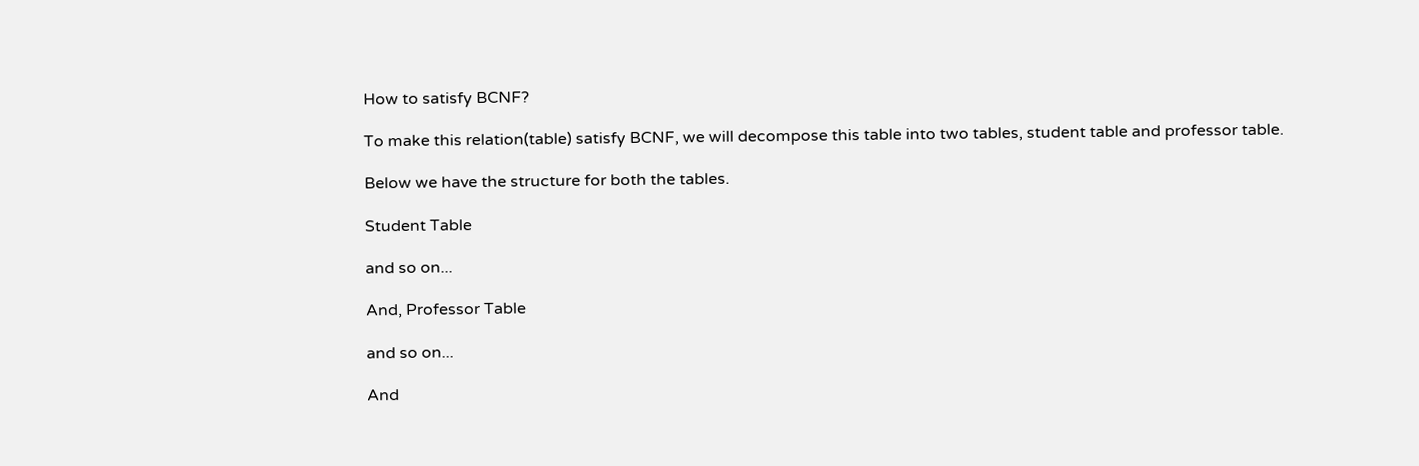How to satisfy BCNF?

To make this relation(table) satisfy BCNF, we will decompose this table into two tables, student table and professor table.

Below we have the structure for both the tables.

Student Table

and so on...

And, Professor Table

and so on...

And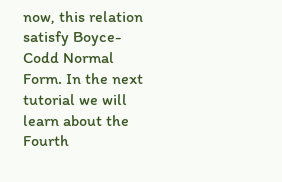now, this relation satisfy Boyce-Codd Normal Form. In the next tutorial we will learn about the Fourth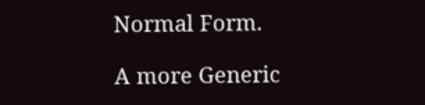Normal Form.

A more Generic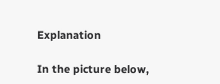Explanation

In the picture below,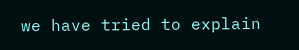we have tried to explain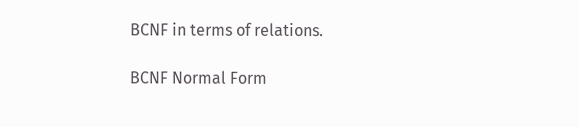BCNF in terms of relations.

BCNF Normal Form